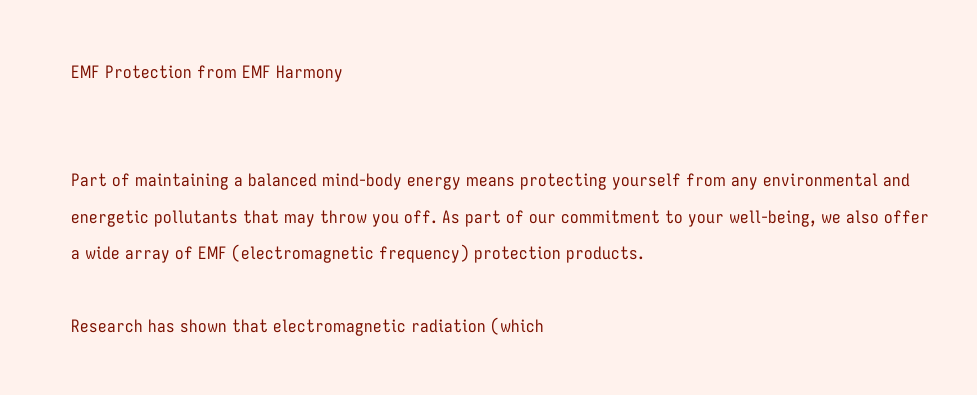EMF Protection from EMF Harmony


Part of maintaining a balanced mind-body energy means protecting yourself from any environmental and energetic pollutants that may throw you off. As part of our commitment to your well-being, we also offer a wide array of EMF (electromagnetic frequency) protection products.

Research has shown that electromagnetic radiation (which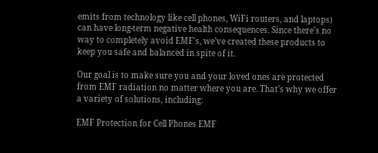emits from technology like cell phones, WiFi routers, and laptops) can have long-term negative health consequences. Since there’s no way to completely avoid EMF's, we’ve created these products to keep you safe and balanced in spite of it.

Our goal is to make sure you and your loved ones are protected from EMF radiation no matter where you are. That’s why we offer a variety of solutions, including:

EMF Protection for Cell Phones EMF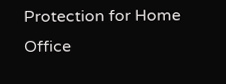Protection for Home Office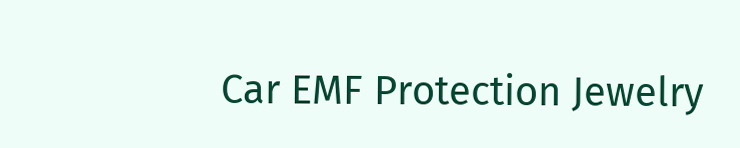Car EMF Protection Jewelry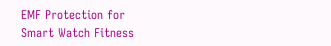EMF Protection for Smart Watch Fitness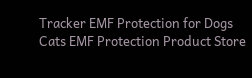Tracker EMF Protection for Dogs Cats EMF Protection Product Store